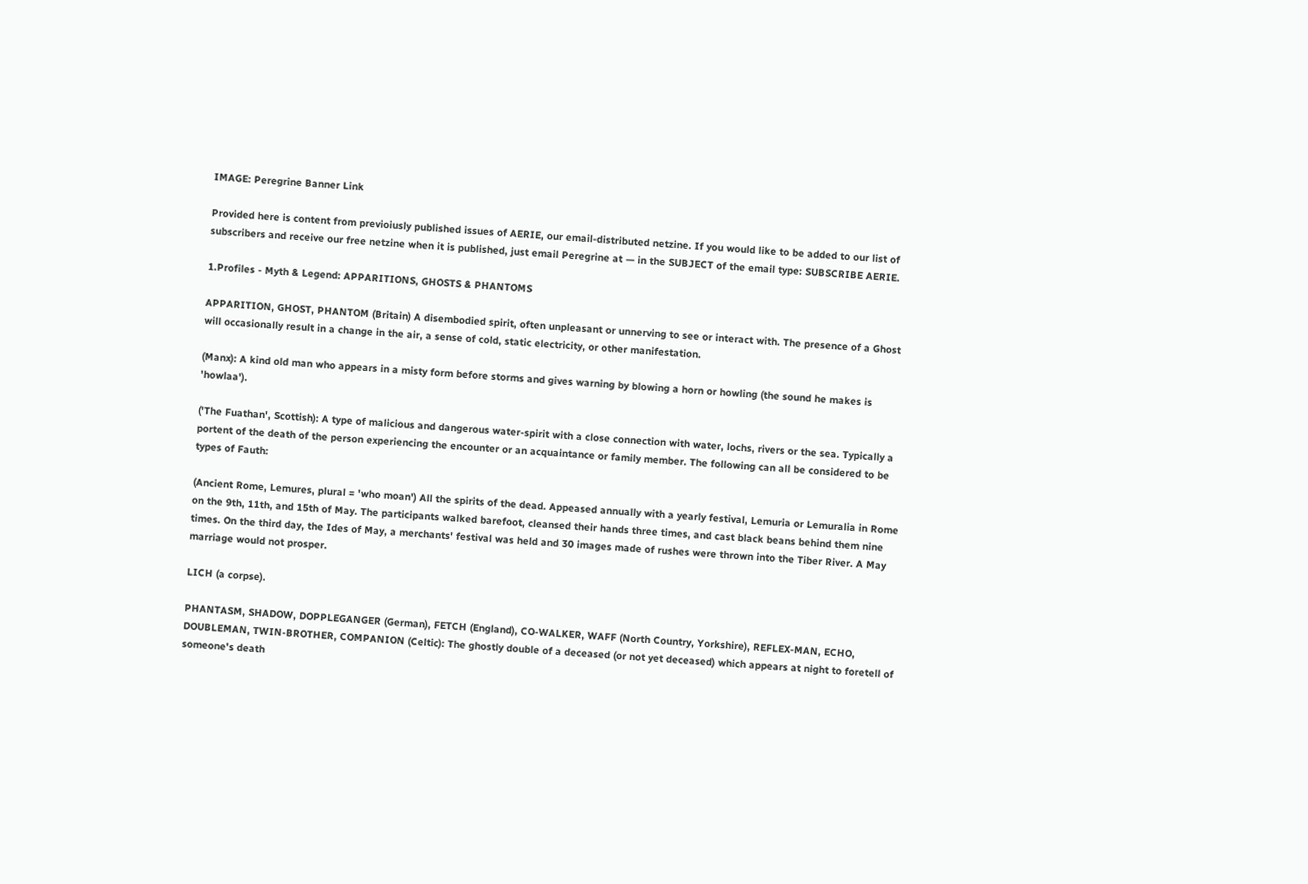IMAGE: Peregrine Banner Link

Provided here is content from previoiusly published issues of AERIE, our email-distributed netzine. If you would like to be added to our list of subscribers and receive our free netzine when it is published, just email Peregrine at — in the SUBJECT of the email type: SUBSCRIBE AERIE.

1.Profiles - Myth & Legend: APPARITIONS, GHOSTS & PHANTOMS

APPARITION, GHOST, PHANTOM (Britain) A disembodied spirit, often unpleasant or unnerving to see or interact with. The presence of a Ghost will occasionally result in a change in the air, a sense of cold, static electricity, or other manifestation.

(Manx): A kind old man who appears in a misty form before storms and gives warning by blowing a horn or howling (the sound he makes is 'howlaa').

('The Fuathan', Scottish): A type of malicious and dangerous water-spirit with a close connection with water, lochs, rivers or the sea. Typically a portent of the death of the person experiencing the encounter or an acquaintance or family member. The following can all be considered to be types of Fauth:

(Ancient Rome, Lemures, plural = 'who moan') All the spirits of the dead. Appeased annually with a yearly festival, Lemuria or Lemuralia in Rome on the 9th, 11th, and 15th of May. The participants walked barefoot, cleansed their hands three times, and cast black beans behind them nine times. On the third day, the Ides of May, a merchants' festival was held and 30 images made of rushes were thrown into the Tiber River. A May marriage would not prosper.

LICH (a corpse).

PHANTASM, SHADOW, DOPPLEGANGER (German), FETCH (England), CO-WALKER, WAFF (North Country, Yorkshire), REFLEX-MAN, ECHO, DOUBLEMAN, TWIN-BROTHER, COMPANION (Celtic): The ghostly double of a deceased (or not yet deceased) which appears at night to foretell of someone's death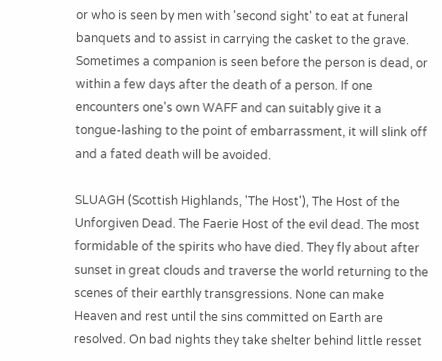or who is seen by men with 'second sight' to eat at funeral banquets and to assist in carrying the casket to the grave. Sometimes a companion is seen before the person is dead, or within a few days after the death of a person. If one encounters one's own WAFF and can suitably give it a tongue-lashing to the point of embarrassment, it will slink off and a fated death will be avoided.

SLUAGH (Scottish Highlands, 'The Host'), The Host of the Unforgiven Dead. The Faerie Host of the evil dead. The most formidable of the spirits who have died. They fly about after sunset in great clouds and traverse the world returning to the scenes of their earthly transgressions. None can make Heaven and rest until the sins committed on Earth are resolved. On bad nights they take shelter behind little resset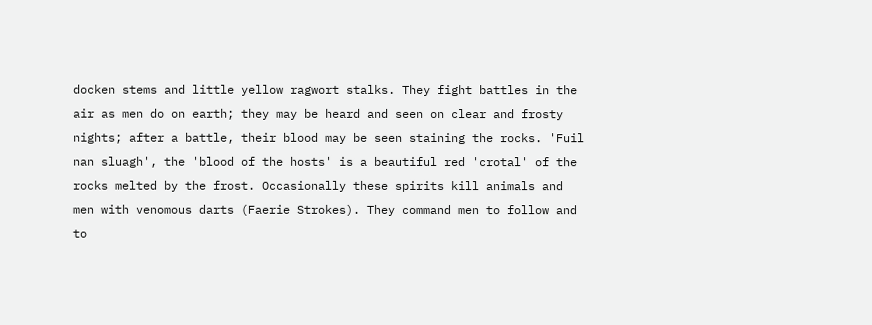docken stems and little yellow ragwort stalks. They fight battles in the air as men do on earth; they may be heard and seen on clear and frosty nights; after a battle, their blood may be seen staining the rocks. 'Fuil nan sluagh', the 'blood of the hosts' is a beautiful red 'crotal' of the rocks melted by the frost. Occasionally these spirits kill animals and men with venomous darts (Faerie Strokes). They command men to follow and to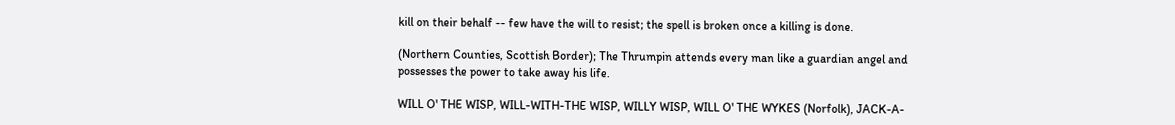kill on their behalf -- few have the will to resist; the spell is broken once a killing is done.

(Northern Counties, Scottish Border); The Thrumpin attends every man like a guardian angel and possesses the power to take away his life.

WILL O' THE WISP, WILL-WITH-THE WISP, WILLY WISP, WILL O' THE WYKES (Norfolk), JACK-A-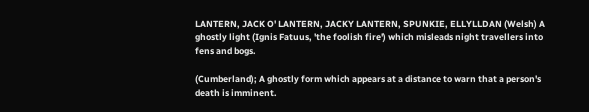LANTERN, JACK O' LANTERN, JACKY LANTERN, SPUNKIE, ELLYLLDAN (Welsh) A ghostly light (Ignis Fatuus, 'the foolish fire') which misleads night travellers into fens and bogs.

(Cumberland); A ghostly form which appears at a distance to warn that a person's death is imminent.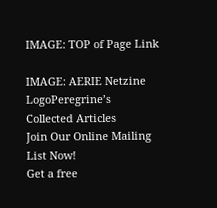IMAGE: TOP of Page Link

IMAGE: AERIE Netzine LogoPeregrine’s
Collected Articles
Join Our Online Mailing List Now!
Get a free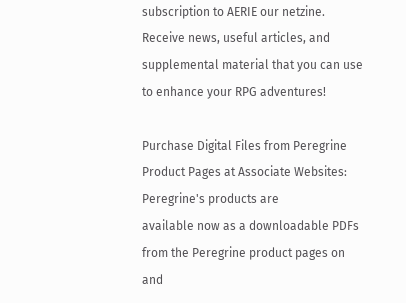subscription to AERIE our netzine. Receive news, useful articles, and supplemental material that you can use to enhance your RPG adventures!

Purchase Digital Files from Peregrine Product Pages at Associate Websites:
Peregrine's products are
available now as a downloadable PDFs from the Peregrine product pages on and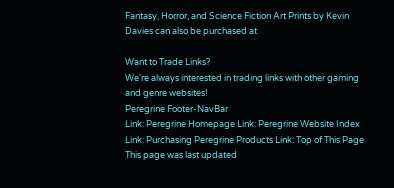Fantasy, Horror, and Science Fiction Art Prints by Kevin Davies can also be purchased at

Want to Trade Links?
We're always interested in trading links with other gaming and genre websites!
Peregrine Footer-NavBar
Link: Peregrine Homepage Link: Peregrine Website Index Link: Purchasing Peregrine Products Link: Top of This Page
This page was last updated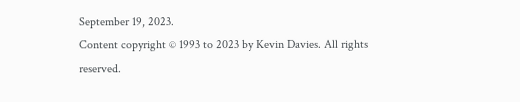September 19, 2023.
Content copyright © 1993 to 2023 by Kevin Davies. All rights reserved.